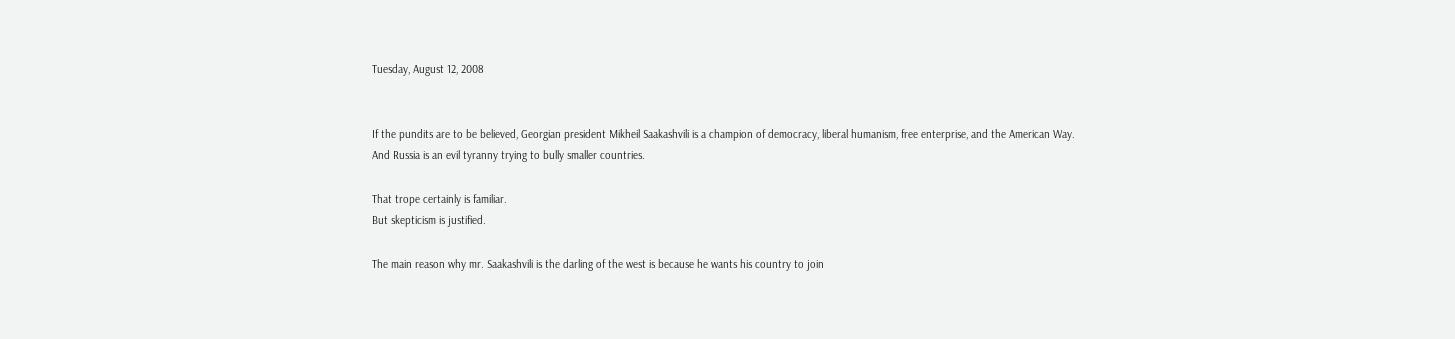Tuesday, August 12, 2008


If the pundits are to be believed, Georgian president Mikheil Saakashvili is a champion of democracy, liberal humanism, free enterprise, and the American Way.
And Russia is an evil tyranny trying to bully smaller countries.

That trope certainly is familiar.
But skepticism is justified.

The main reason why mr. Saakashvili is the darling of the west is because he wants his country to join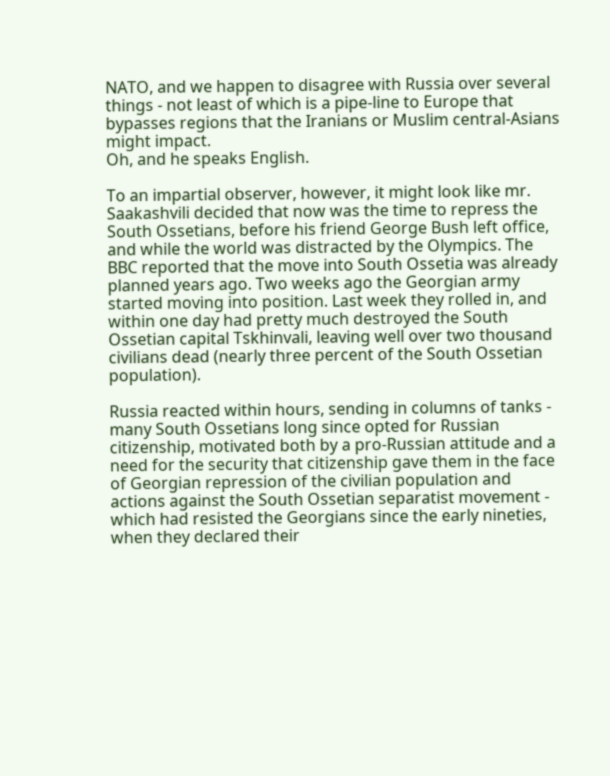NATO, and we happen to disagree with Russia over several things - not least of which is a pipe-line to Europe that bypasses regions that the Iranians or Muslim central-Asians might impact.
Oh, and he speaks English.

To an impartial observer, however, it might look like mr. Saakashvili decided that now was the time to repress the South Ossetians, before his friend George Bush left office, and while the world was distracted by the Olympics. The BBC reported that the move into South Ossetia was already planned years ago. Two weeks ago the Georgian army started moving into position. Last week they rolled in, and within one day had pretty much destroyed the South Ossetian capital Tskhinvali, leaving well over two thousand civilians dead (nearly three percent of the South Ossetian population).

Russia reacted within hours, sending in columns of tanks - many South Ossetians long since opted for Russian citizenship, motivated both by a pro-Russian attitude and a need for the security that citizenship gave them in the face of Georgian repression of the civilian population and actions against the South Ossetian separatist movement - which had resisted the Georgians since the early nineties, when they declared their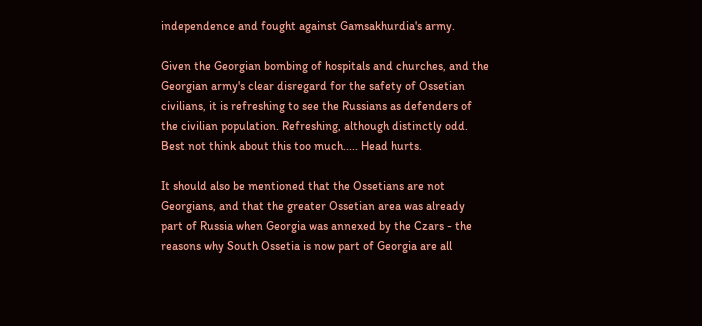independence and fought against Gamsakhurdia's army.

Given the Georgian bombing of hospitals and churches, and the Georgian army's clear disregard for the safety of Ossetian civilians, it is refreshing to see the Russians as defenders of the civilian population. Refreshing, although distinctly odd. Best not think about this too much..... Head hurts.

It should also be mentioned that the Ossetians are not Georgians, and that the greater Ossetian area was already part of Russia when Georgia was annexed by the Czars - the reasons why South Ossetia is now part of Georgia are all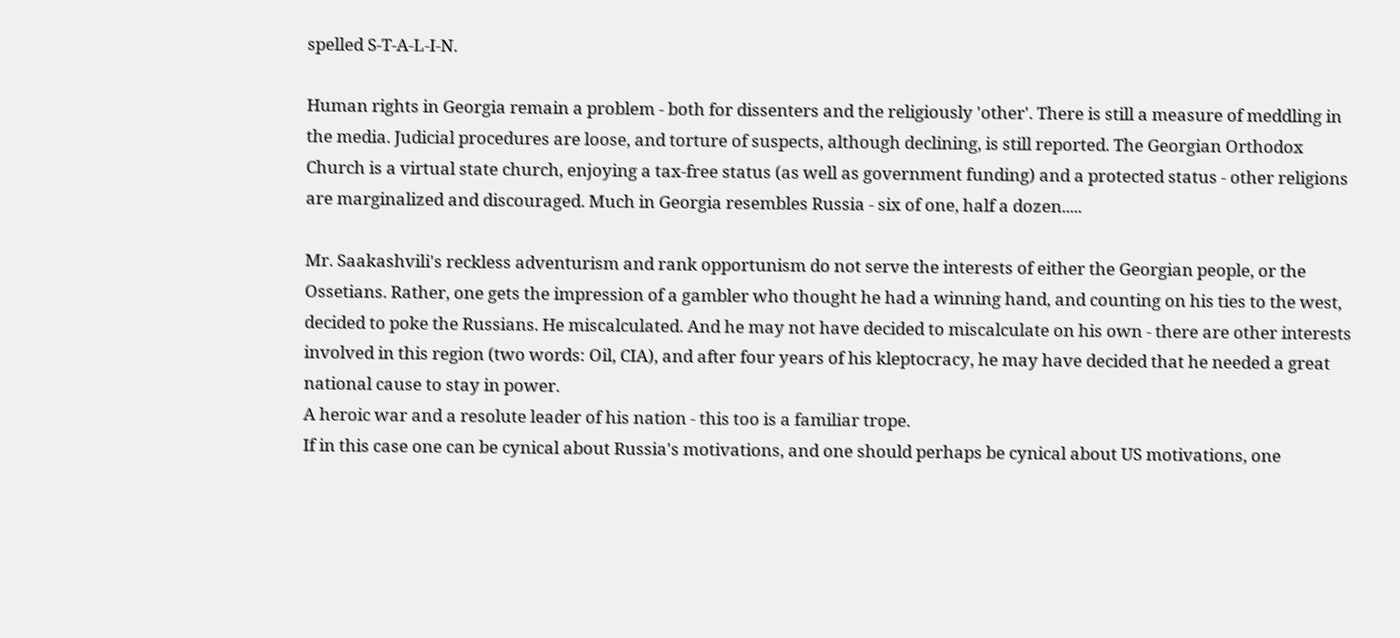spelled S-T-A-L-I-N.

Human rights in Georgia remain a problem - both for dissenters and the religiously 'other'. There is still a measure of meddling in the media. Judicial procedures are loose, and torture of suspects, although declining, is still reported. The Georgian Orthodox Church is a virtual state church, enjoying a tax-free status (as well as government funding) and a protected status - other religions are marginalized and discouraged. Much in Georgia resembles Russia - six of one, half a dozen.....

Mr. Saakashvili's reckless adventurism and rank opportunism do not serve the interests of either the Georgian people, or the Ossetians. Rather, one gets the impression of a gambler who thought he had a winning hand, and counting on his ties to the west, decided to poke the Russians. He miscalculated. And he may not have decided to miscalculate on his own - there are other interests involved in this region (two words: Oil, CIA), and after four years of his kleptocracy, he may have decided that he needed a great national cause to stay in power.
A heroic war and a resolute leader of his nation - this too is a familiar trope.
If in this case one can be cynical about Russia's motivations, and one should perhaps be cynical about US motivations, one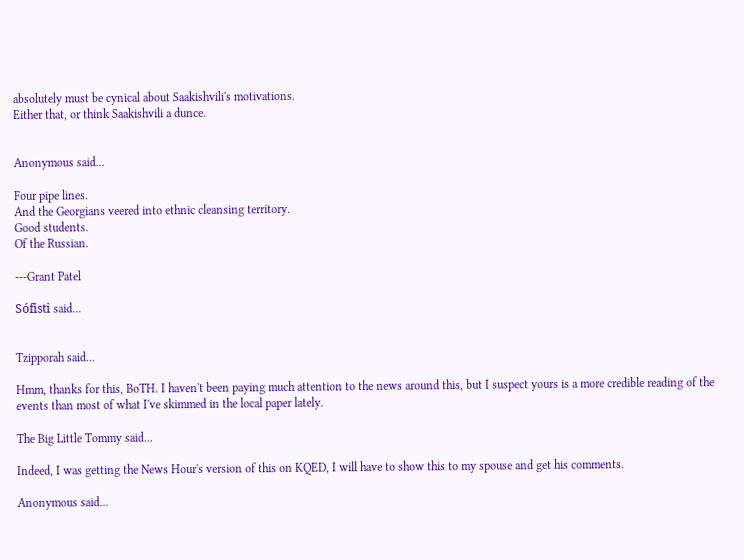absolutely must be cynical about Saakishvili's motivations.
Either that, or think Saakishvili a dunce.


Anonymous said...

Four pipe lines.
And the Georgians veered into ethnic cleansing territory.
Good students.
Of the Russian.

---Grant Patel

Sófisti said...


Tzipporah said...

Hmm, thanks for this, BoTH. I haven't been paying much attention to the news around this, but I suspect yours is a more credible reading of the events than most of what I've skimmed in the local paper lately.

The Big Little Tommy said...

Indeed, I was getting the News Hour's version of this on KQED, I will have to show this to my spouse and get his comments.

Anonymous said...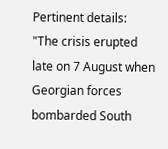Pertinent details:
"The crisis erupted late on 7 August when Georgian forces bombarded South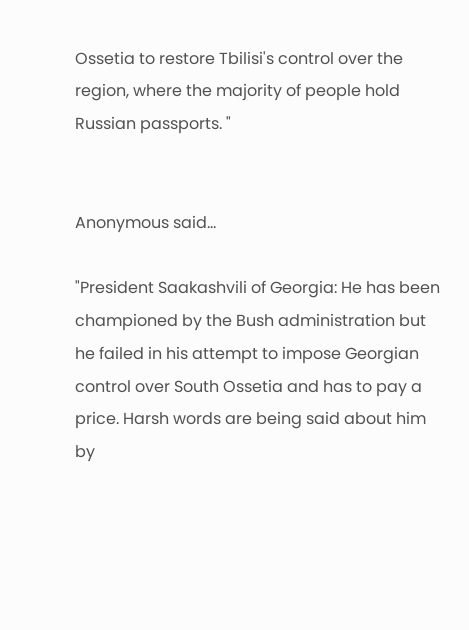Ossetia to restore Tbilisi's control over the region, where the majority of people hold Russian passports. "


Anonymous said...

"President Saakashvili of Georgia: He has been championed by the Bush administration but he failed in his attempt to impose Georgian control over South Ossetia and has to pay a price. Harsh words are being said about him by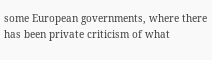some European governments, where there has been private criticism of what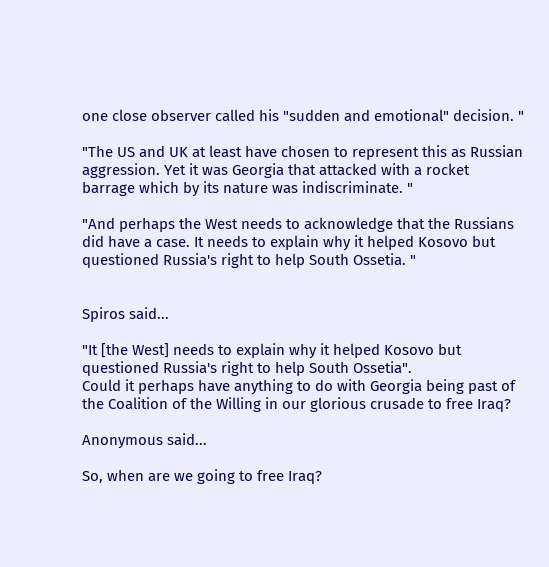one close observer called his "sudden and emotional" decision. "

"The US and UK at least have chosen to represent this as Russian aggression. Yet it was Georgia that attacked with a rocket barrage which by its nature was indiscriminate. "

"And perhaps the West needs to acknowledge that the Russians did have a case. It needs to explain why it helped Kosovo but questioned Russia's right to help South Ossetia. "


Spiros said...

"It [the West] needs to explain why it helped Kosovo but questioned Russia's right to help South Ossetia".
Could it perhaps have anything to do with Georgia being past of the Coalition of the Willing in our glorious crusade to free Iraq?

Anonymous said...

So, when are we going to free Iraq?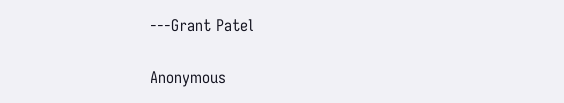---Grant Patel

Anonymous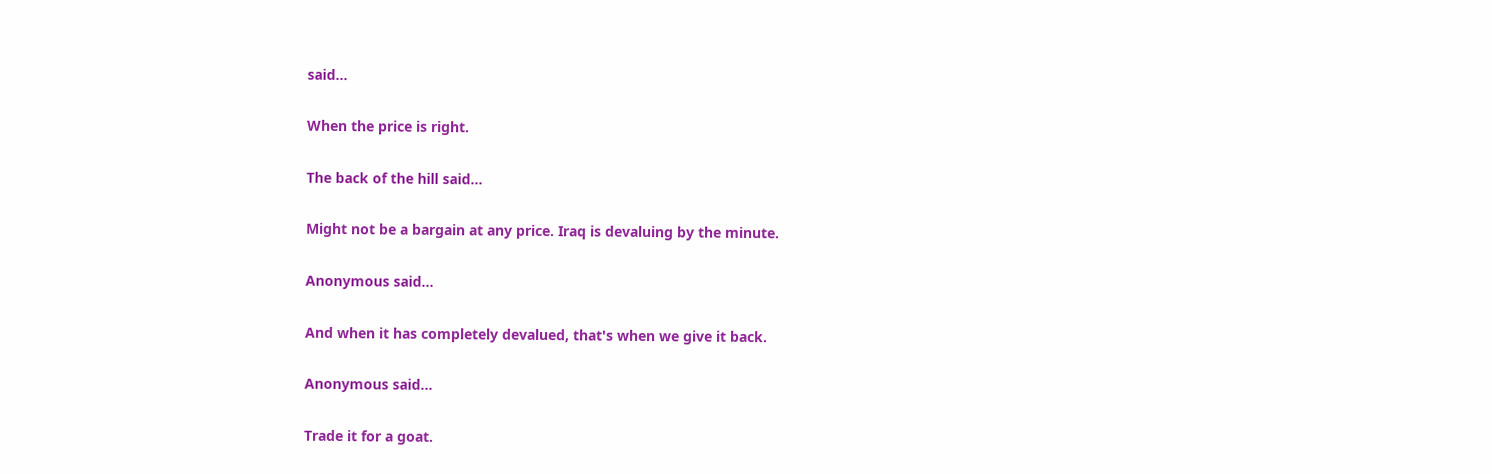said...

When the price is right.

The back of the hill said...

Might not be a bargain at any price. Iraq is devaluing by the minute.

Anonymous said...

And when it has completely devalued, that's when we give it back.

Anonymous said...

Trade it for a goat.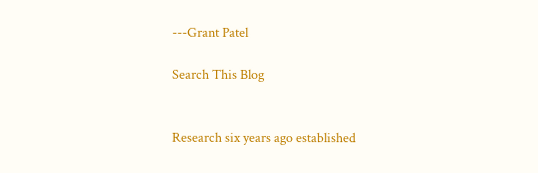---Grant Patel

Search This Blog


Research six years ago established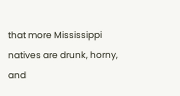that more Mississippi natives are drunk, horny, and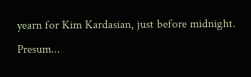yearn for Kim Kardasian, just before midnight. Presum...